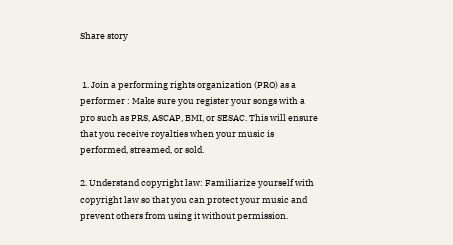Share story


 1. Join a performing rights organization (PRO) as a performer : Make sure you register your songs with a pro such as PRS, ASCAP, BMI, or SESAC. This will ensure that you receive royalties when your music is performed, streamed, or sold.

2. Understand copyright law: Familiarize yourself with copyright law so that you can protect your music and prevent others from using it without permission.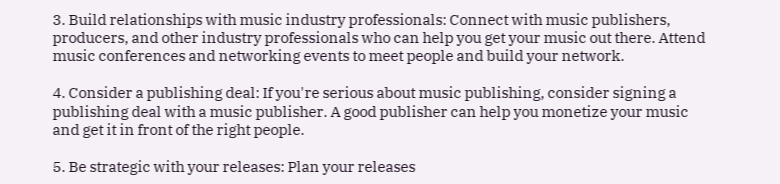3. Build relationships with music industry professionals: Connect with music publishers, producers, and other industry professionals who can help you get your music out there. Attend music conferences and networking events to meet people and build your network.

4. Consider a publishing deal: If you're serious about music publishing, consider signing a publishing deal with a music publisher. A good publisher can help you monetize your music and get it in front of the right people.

5. Be strategic with your releases: Plan your releases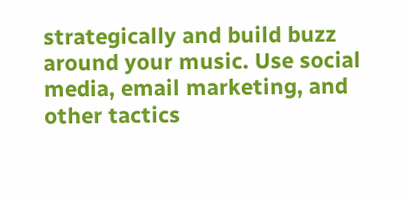strategically and build buzz around your music. Use social media, email marketing, and other tactics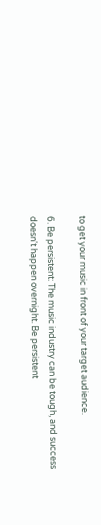to get your music in front of your target audience.

6. Be persistent: The music industry can be tough, and success doesn't happen overnight. Be persistent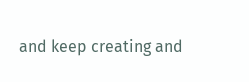and keep creating and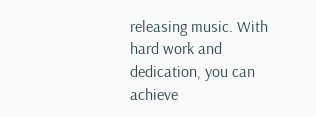releasing music. With hard work and dedication, you can achieve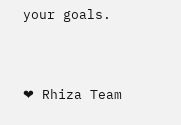your goals.


❤ Rhiza Team